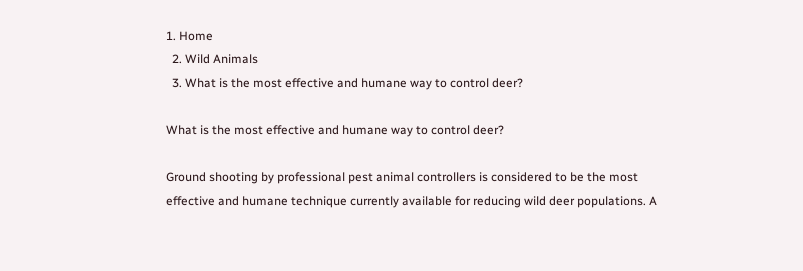1. Home
  2. Wild Animals
  3. What is the most effective and humane way to control deer?

What is the most effective and humane way to control deer?

Ground shooting by professional pest animal controllers is considered to be the most effective and humane technique currently available for reducing wild deer populations. A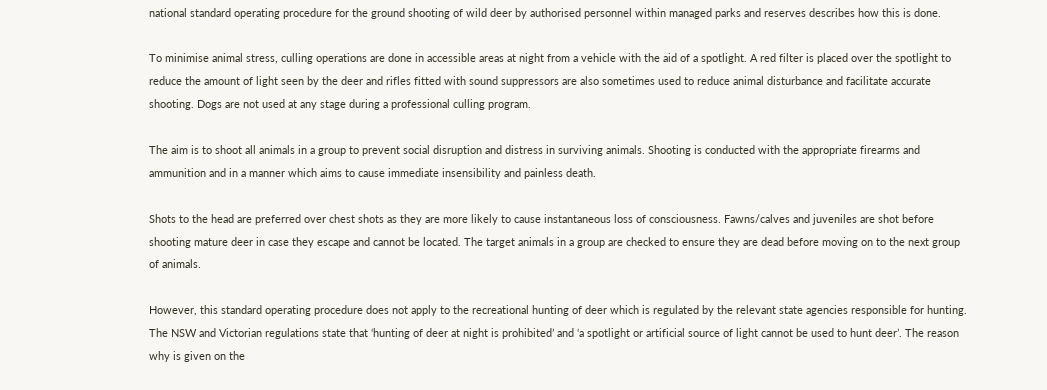national standard operating procedure for the ground shooting of wild deer by authorised personnel within managed parks and reserves describes how this is done.

To minimise animal stress, culling operations are done in accessible areas at night from a vehicle with the aid of a spotlight. A red filter is placed over the spotlight to reduce the amount of light seen by the deer and rifles fitted with sound suppressors are also sometimes used to reduce animal disturbance and facilitate accurate shooting. Dogs are not used at any stage during a professional culling program.

The aim is to shoot all animals in a group to prevent social disruption and distress in surviving animals. Shooting is conducted with the appropriate firearms and ammunition and in a manner which aims to cause immediate insensibility and painless death.

Shots to the head are preferred over chest shots as they are more likely to cause instantaneous loss of consciousness. Fawns/calves and juveniles are shot before shooting mature deer in case they escape and cannot be located. The target animals in a group are checked to ensure they are dead before moving on to the next group of animals.

However, this standard operating procedure does not apply to the recreational hunting of deer which is regulated by the relevant state agencies responsible for hunting. The NSW and Victorian regulations state that ‘hunting of deer at night is prohibited’ and ‘a spotlight or artificial source of light cannot be used to hunt deer’. The reason why is given on the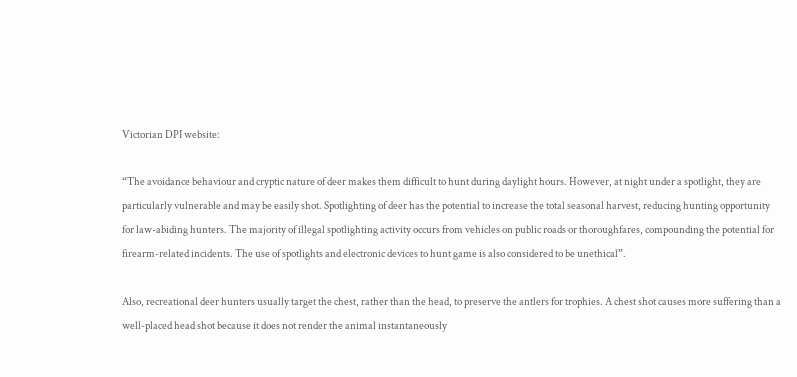Victorian DPI website:

“The avoidance behaviour and cryptic nature of deer makes them difficult to hunt during daylight hours. However, at night under a spotlight, they are particularly vulnerable and may be easily shot. Spotlighting of deer has the potential to increase the total seasonal harvest, reducing hunting opportunity for law-abiding hunters. The majority of illegal spotlighting activity occurs from vehicles on public roads or thoroughfares, compounding the potential for firearm-related incidents. The use of spotlights and electronic devices to hunt game is also considered to be unethical”.

Also, recreational deer hunters usually target the chest, rather than the head, to preserve the antlers for trophies. A chest shot causes more suffering than a well-placed head shot because it does not render the animal instantaneously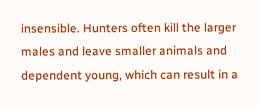insensible. Hunters often kill the larger males and leave smaller animals and dependent young, which can result in a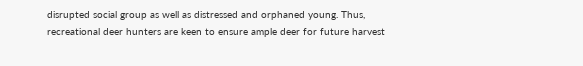disrupted social group as well as distressed and orphaned young. Thus, recreational deer hunters are keen to ensure ample deer for future harvest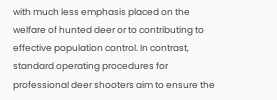with much less emphasis placed on the welfare of hunted deer or to contributing to effective population control. In contrast, standard operating procedures for professional deer shooters aim to ensure the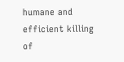humane and efficient killing of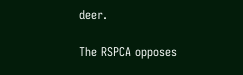deer.

The RSPCA opposes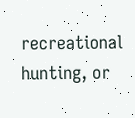recreational hunting, or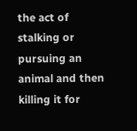the act of stalking or pursuing an animal and then killing it for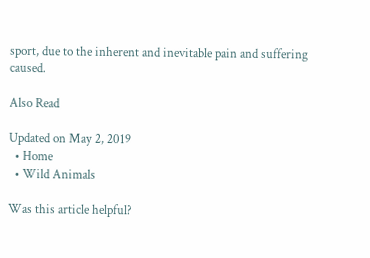sport, due to the inherent and inevitable pain and suffering caused.

Also Read

Updated on May 2, 2019
  • Home
  • Wild Animals

Was this article helpful?